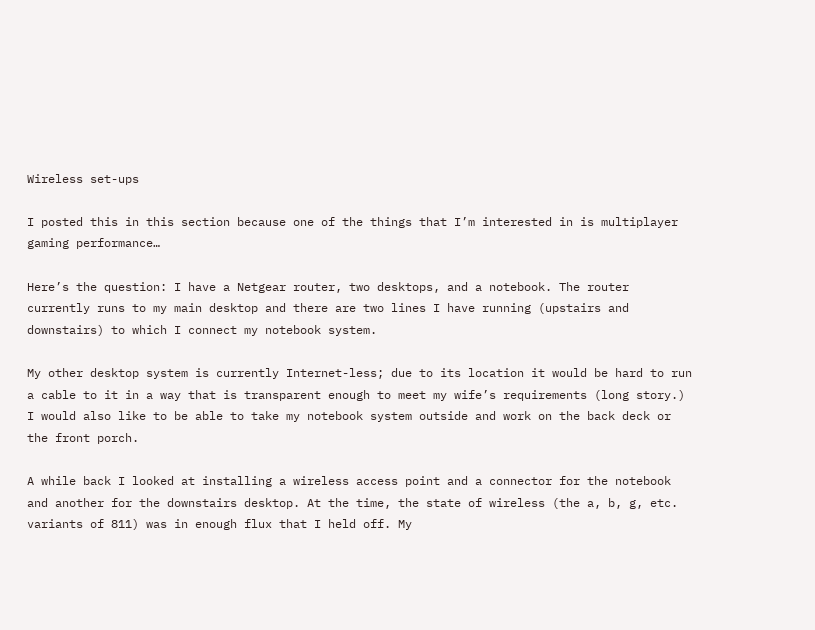Wireless set-ups

I posted this in this section because one of the things that I’m interested in is multiplayer gaming performance…

Here’s the question: I have a Netgear router, two desktops, and a notebook. The router currently runs to my main desktop and there are two lines I have running (upstairs and downstairs) to which I connect my notebook system.

My other desktop system is currently Internet-less; due to its location it would be hard to run a cable to it in a way that is transparent enough to meet my wife’s requirements (long story.) I would also like to be able to take my notebook system outside and work on the back deck or the front porch.

A while back I looked at installing a wireless access point and a connector for the notebook and another for the downstairs desktop. At the time, the state of wireless (the a, b, g, etc. variants of 811) was in enough flux that I held off. My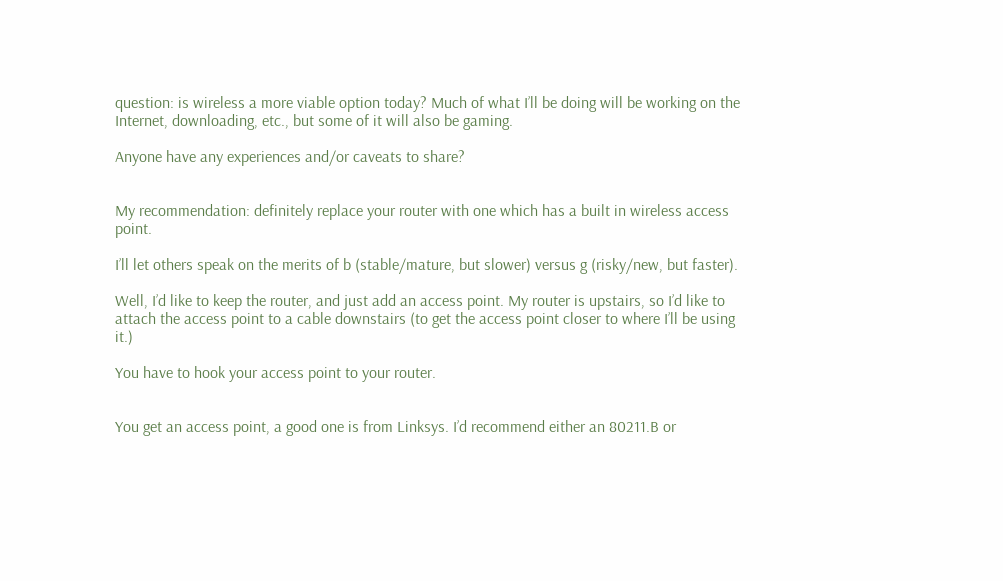question: is wireless a more viable option today? Much of what I’ll be doing will be working on the Internet, downloading, etc., but some of it will also be gaming.

Anyone have any experiences and/or caveats to share?


My recommendation: definitely replace your router with one which has a built in wireless access point.

I’ll let others speak on the merits of b (stable/mature, but slower) versus g (risky/new, but faster).

Well, I’d like to keep the router, and just add an access point. My router is upstairs, so I’d like to attach the access point to a cable downstairs (to get the access point closer to where I’ll be using it.)

You have to hook your access point to your router.


You get an access point, a good one is from Linksys. I’d recommend either an 80211.B or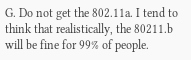G. Do not get the 802.11a. I tend to think that realistically, the 80211.b will be fine for 99% of people.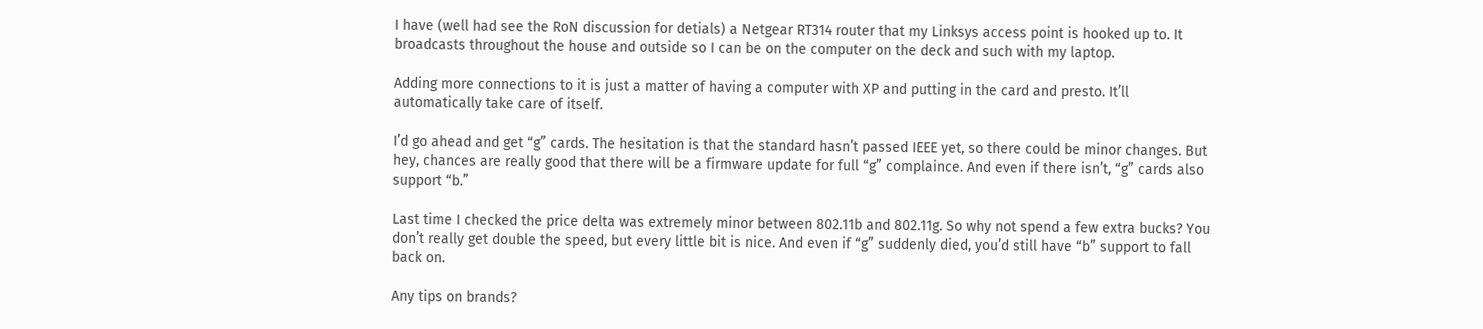I have (well had see the RoN discussion for detials) a Netgear RT314 router that my Linksys access point is hooked up to. It broadcasts throughout the house and outside so I can be on the computer on the deck and such with my laptop.

Adding more connections to it is just a matter of having a computer with XP and putting in the card and presto. It’ll automatically take care of itself.

I’d go ahead and get “g” cards. The hesitation is that the standard hasn’t passed IEEE yet, so there could be minor changes. But hey, chances are really good that there will be a firmware update for full “g” complaince. And even if there isn’t, “g” cards also support “b.”

Last time I checked the price delta was extremely minor between 802.11b and 802.11g. So why not spend a few extra bucks? You don’t really get double the speed, but every little bit is nice. And even if “g” suddenly died, you’d still have “b” support to fall back on.

Any tips on brands?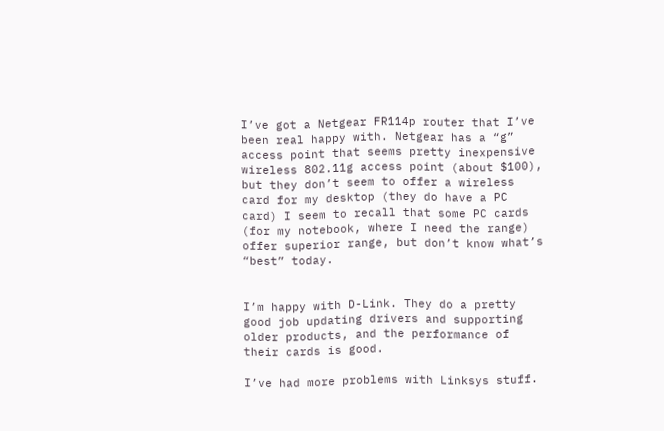I’ve got a Netgear FR114p router that I’ve been real happy with. Netgear has a “g” access point that seems pretty inexpensive wireless 802.11g access point (about $100), but they don’t seem to offer a wireless card for my desktop (they do have a PC card) I seem to recall that some PC cards (for my notebook, where I need the range) offer superior range, but don’t know what’s “best” today.


I’m happy with D-Link. They do a pretty good job updating drivers and supporting older products, and the performance of their cards is good.

I’ve had more problems with Linksys stuff.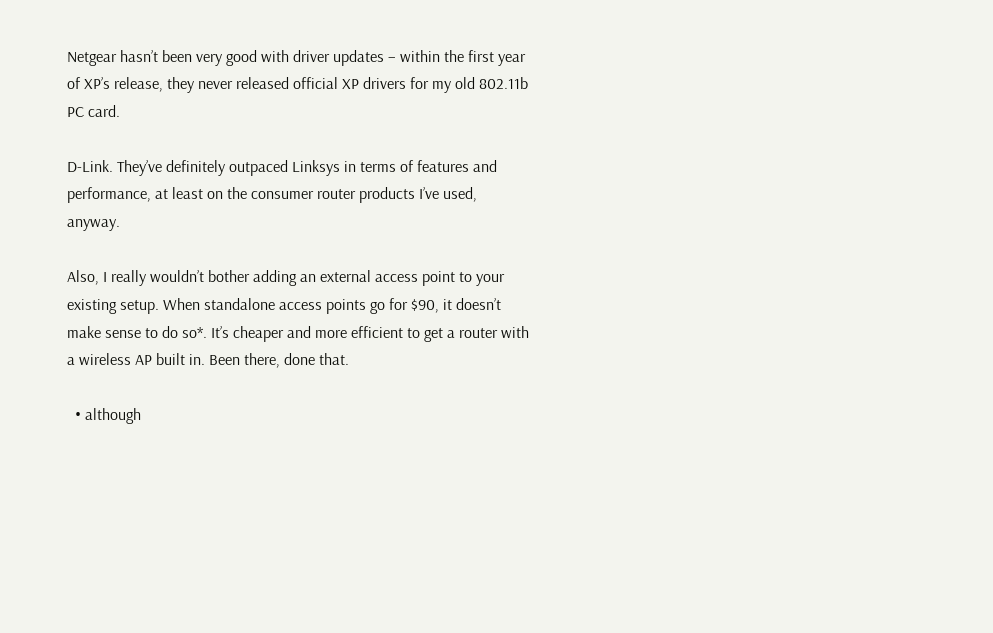Netgear hasn’t been very good with driver updates – within the first year of XP’s release, they never released official XP drivers for my old 802.11b PC card.

D-Link. They’ve definitely outpaced Linksys in terms of features and performance, at least on the consumer router products I’ve used, anyway.

Also, I really wouldn’t bother adding an external access point to your existing setup. When standalone access points go for $90, it doesn’t make sense to do so*. It’s cheaper and more efficient to get a router with a wireless AP built in. Been there, done that.

  • although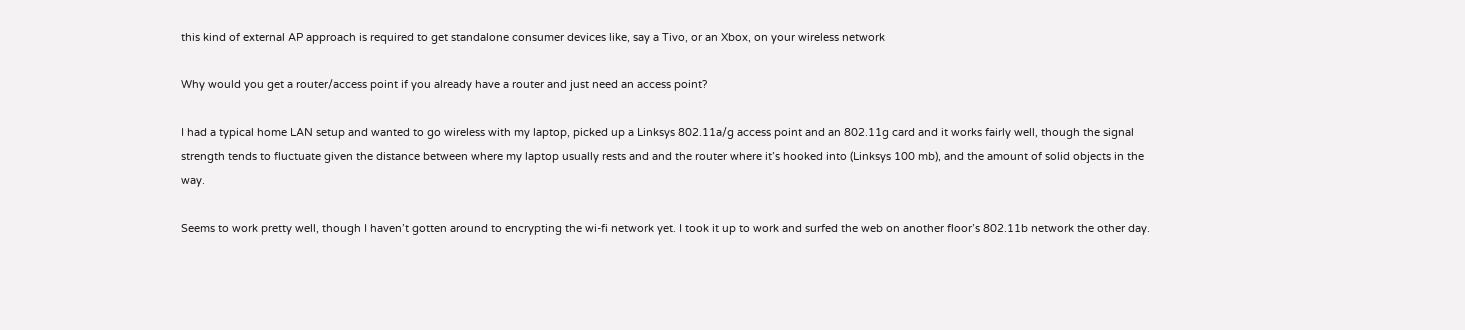this kind of external AP approach is required to get standalone consumer devices like, say a Tivo, or an Xbox, on your wireless network

Why would you get a router/access point if you already have a router and just need an access point?

I had a typical home LAN setup and wanted to go wireless with my laptop, picked up a Linksys 802.11a/g access point and an 802.11g card and it works fairly well, though the signal strength tends to fluctuate given the distance between where my laptop usually rests and and the router where it’s hooked into (Linksys 100 mb), and the amount of solid objects in the way.

Seems to work pretty well, though I haven’t gotten around to encrypting the wi-fi network yet. I took it up to work and surfed the web on another floor’s 802.11b network the other day.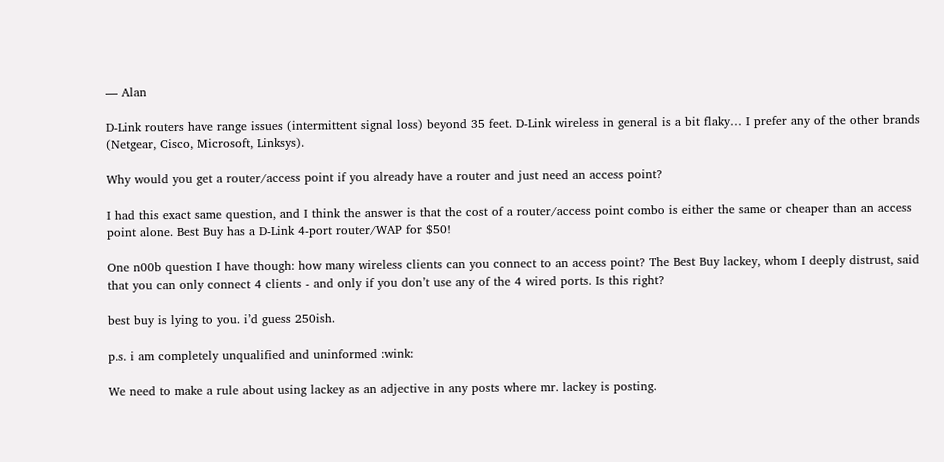— Alan

D-Link routers have range issues (intermittent signal loss) beyond 35 feet. D-Link wireless in general is a bit flaky… I prefer any of the other brands (Netgear, Cisco, Microsoft, Linksys).

Why would you get a router/access point if you already have a router and just need an access point?

I had this exact same question, and I think the answer is that the cost of a router/access point combo is either the same or cheaper than an access point alone. Best Buy has a D-Link 4-port router/WAP for $50!

One n00b question I have though: how many wireless clients can you connect to an access point? The Best Buy lackey, whom I deeply distrust, said that you can only connect 4 clients - and only if you don’t use any of the 4 wired ports. Is this right?

best buy is lying to you. i’d guess 250ish.

p.s. i am completely unqualified and uninformed :wink:

We need to make a rule about using lackey as an adjective in any posts where mr. lackey is posting.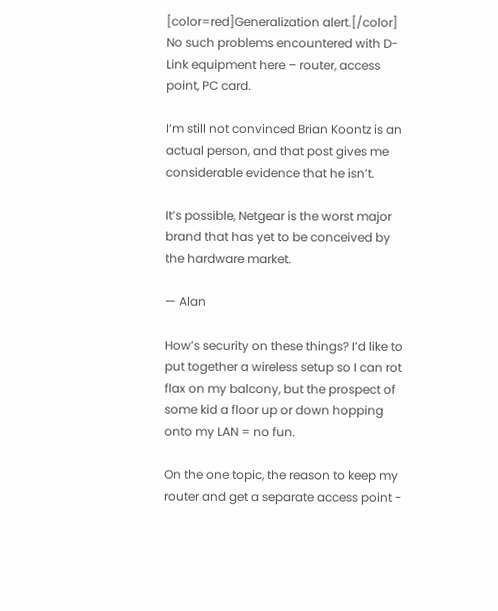[color=red]Generalization alert.[/color] No such problems encountered with D-Link equipment here – router, access point, PC card.

I’m still not convinced Brian Koontz is an actual person, and that post gives me considerable evidence that he isn’t.

It’s possible, Netgear is the worst major brand that has yet to be conceived by the hardware market.

— Alan

How’s security on these things? I’d like to put together a wireless setup so I can rot flax on my balcony, but the prospect of some kid a floor up or down hopping onto my LAN = no fun.

On the one topic, the reason to keep my router and get a separate access point -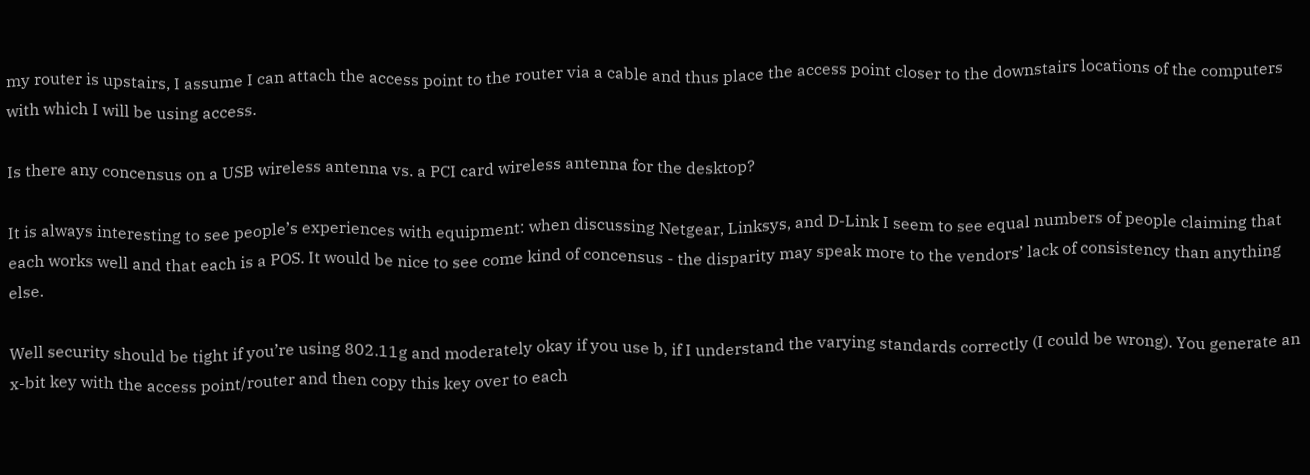my router is upstairs, I assume I can attach the access point to the router via a cable and thus place the access point closer to the downstairs locations of the computers with which I will be using access.

Is there any concensus on a USB wireless antenna vs. a PCI card wireless antenna for the desktop?

It is always interesting to see people’s experiences with equipment: when discussing Netgear, Linksys, and D-Link I seem to see equal numbers of people claiming that each works well and that each is a POS. It would be nice to see come kind of concensus - the disparity may speak more to the vendors’ lack of consistency than anything else.

Well security should be tight if you’re using 802.11g and moderately okay if you use b, if I understand the varying standards correctly (I could be wrong). You generate an x-bit key with the access point/router and then copy this key over to each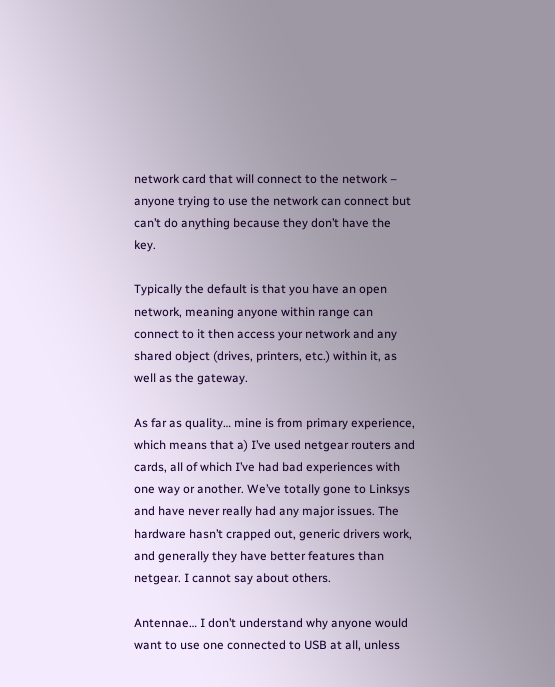network card that will connect to the network – anyone trying to use the network can connect but can’t do anything because they don’t have the key.

Typically the default is that you have an open network, meaning anyone within range can connect to it then access your network and any shared object (drives, printers, etc.) within it, as well as the gateway.

As far as quality… mine is from primary experience, which means that a) I’ve used netgear routers and cards, all of which I’ve had bad experiences with one way or another. We’ve totally gone to Linksys and have never really had any major issues. The hardware hasn’t crapped out, generic drivers work, and generally they have better features than netgear. I cannot say about others.

Antennae… I don’t understand why anyone would want to use one connected to USB at all, unless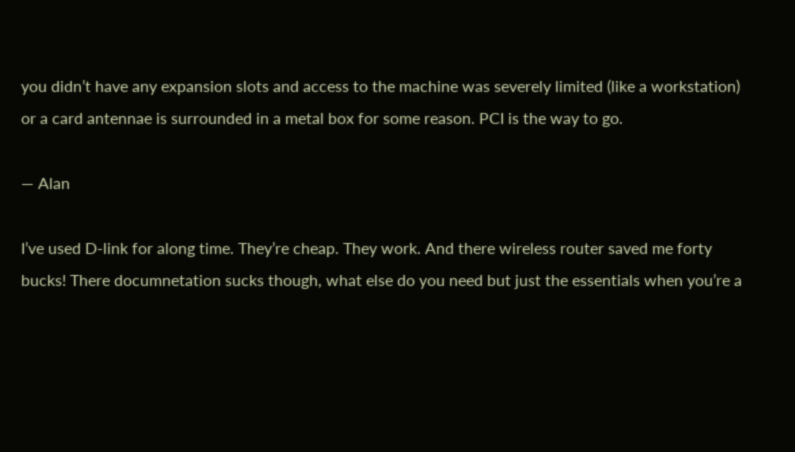you didn’t have any expansion slots and access to the machine was severely limited (like a workstation) or a card antennae is surrounded in a metal box for some reason. PCI is the way to go.

— Alan

I’ve used D-link for along time. They’re cheap. They work. And there wireless router saved me forty bucks! There documnetation sucks though, what else do you need but just the essentials when you’re a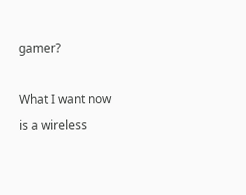gamer?

What I want now is a wireless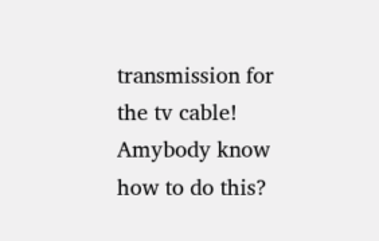transmission for the tv cable! Amybody know how to do this?